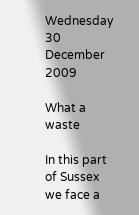Wednesday 30 December 2009

What a waste

In this part of Sussex we face a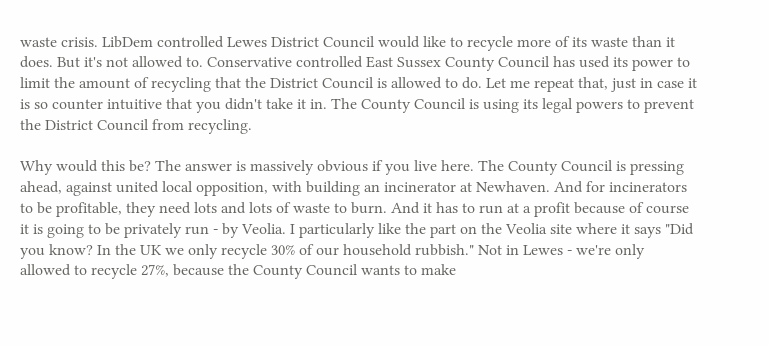waste crisis. LibDem controlled Lewes District Council would like to recycle more of its waste than it does. But it's not allowed to. Conservative controlled East Sussex County Council has used its power to limit the amount of recycling that the District Council is allowed to do. Let me repeat that, just in case it is so counter intuitive that you didn't take it in. The County Council is using its legal powers to prevent the District Council from recycling.

Why would this be? The answer is massively obvious if you live here. The County Council is pressing ahead, against united local opposition, with building an incinerator at Newhaven. And for incinerators to be profitable, they need lots and lots of waste to burn. And it has to run at a profit because of course it is going to be privately run - by Veolia. I particularly like the part on the Veolia site where it says "Did you know? In the UK we only recycle 30% of our household rubbish." Not in Lewes - we're only allowed to recycle 27%, because the County Council wants to make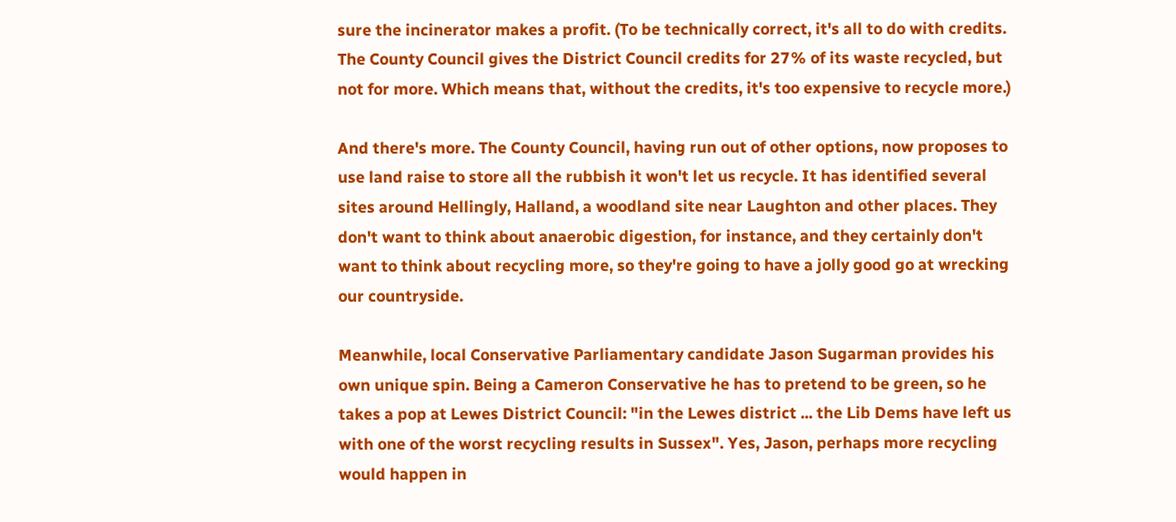sure the incinerator makes a profit. (To be technically correct, it's all to do with credits. The County Council gives the District Council credits for 27% of its waste recycled, but not for more. Which means that, without the credits, it's too expensive to recycle more.)

And there's more. The County Council, having run out of other options, now proposes to use land raise to store all the rubbish it won't let us recycle. It has identified several sites around Hellingly, Halland, a woodland site near Laughton and other places. They don't want to think about anaerobic digestion, for instance, and they certainly don't want to think about recycling more, so they're going to have a jolly good go at wrecking our countryside.

Meanwhile, local Conservative Parliamentary candidate Jason Sugarman provides his own unique spin. Being a Cameron Conservative he has to pretend to be green, so he takes a pop at Lewes District Council: "in the Lewes district ... the Lib Dems have left us with one of the worst recycling results in Sussex". Yes, Jason, perhaps more recycling would happen in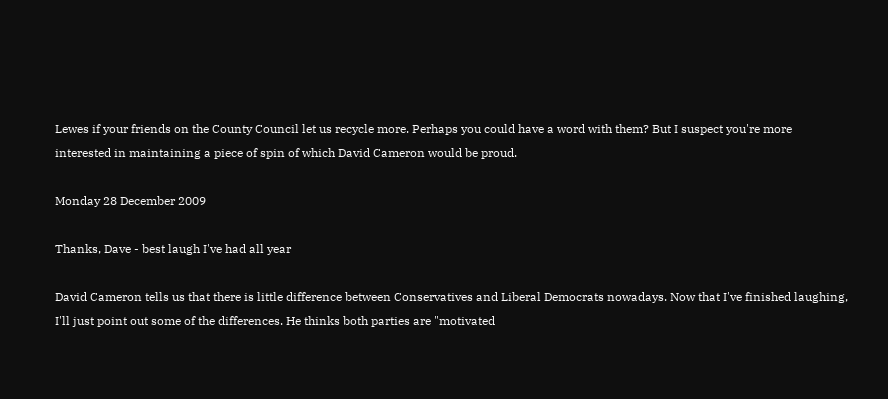Lewes if your friends on the County Council let us recycle more. Perhaps you could have a word with them? But I suspect you're more interested in maintaining a piece of spin of which David Cameron would be proud.

Monday 28 December 2009

Thanks, Dave - best laugh I've had all year

David Cameron tells us that there is little difference between Conservatives and Liberal Democrats nowadays. Now that I've finished laughing, I'll just point out some of the differences. He thinks both parties are "motivated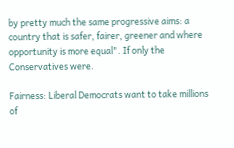by pretty much the same progressive aims: a country that is safer, fairer, greener and where opportunity is more equal". If only the Conservatives were.

Fairness: Liberal Democrats want to take millions of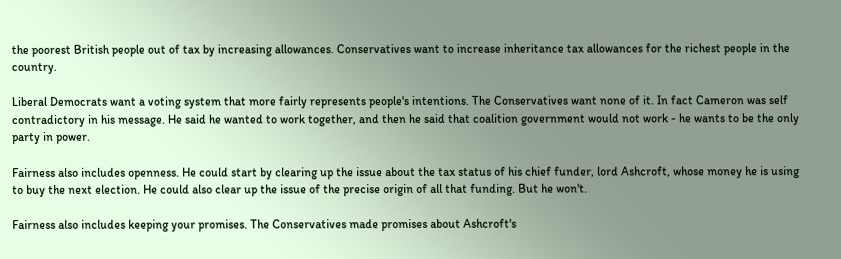the poorest British people out of tax by increasing allowances. Conservatives want to increase inheritance tax allowances for the richest people in the country.

Liberal Democrats want a voting system that more fairly represents people's intentions. The Conservatives want none of it. In fact Cameron was self contradictory in his message. He said he wanted to work together, and then he said that coalition government would not work - he wants to be the only party in power.

Fairness also includes openness. He could start by clearing up the issue about the tax status of his chief funder, lord Ashcroft, whose money he is using to buy the next election. He could also clear up the issue of the precise origin of all that funding. But he won't.

Fairness also includes keeping your promises. The Conservatives made promises about Ashcroft's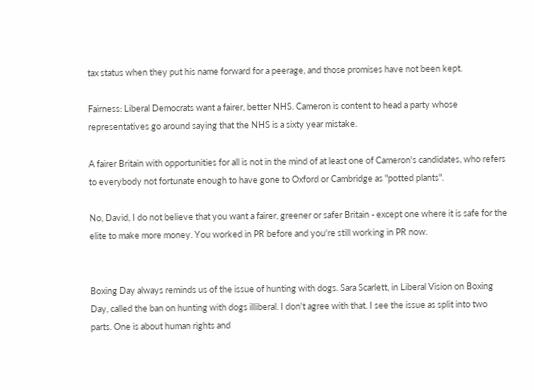tax status when they put his name forward for a peerage, and those promises have not been kept.

Fairness: Liberal Democrats want a fairer, better NHS. Cameron is content to head a party whose representatives go around saying that the NHS is a sixty year mistake.

A fairer Britain with opportunities for all is not in the mind of at least one of Cameron's candidates, who refers to everybody not fortunate enough to have gone to Oxford or Cambridge as "potted plants".

No, David, I do not believe that you want a fairer, greener or safer Britain - except one where it is safe for the elite to make more money. You worked in PR before and you're still working in PR now.


Boxing Day always reminds us of the issue of hunting with dogs. Sara Scarlett, in Liberal Vision on Boxing Day, called the ban on hunting with dogs illiberal. I don't agree with that. I see the issue as split into two parts. One is about human rights and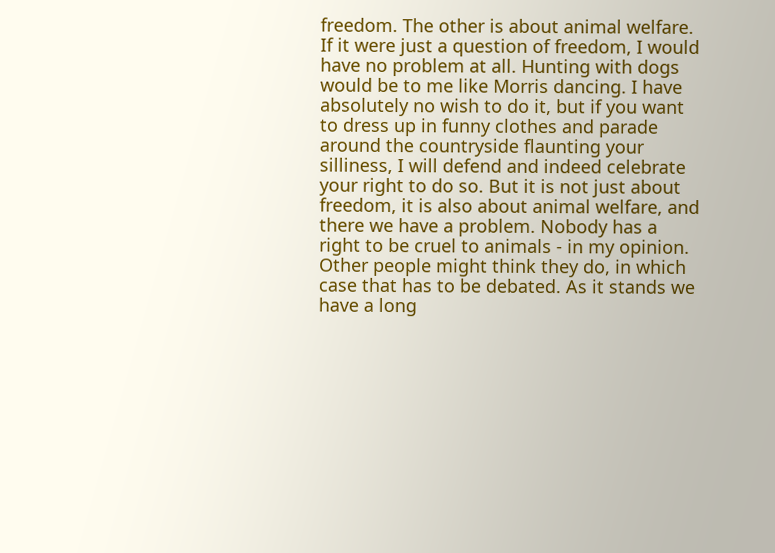freedom. The other is about animal welfare. If it were just a question of freedom, I would have no problem at all. Hunting with dogs would be to me like Morris dancing. I have absolutely no wish to do it, but if you want to dress up in funny clothes and parade around the countryside flaunting your silliness, I will defend and indeed celebrate your right to do so. But it is not just about freedom, it is also about animal welfare, and there we have a problem. Nobody has a right to be cruel to animals - in my opinion. Other people might think they do, in which case that has to be debated. As it stands we have a long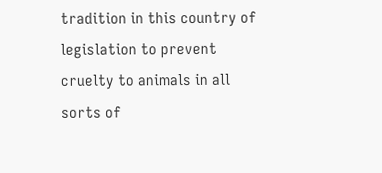tradition in this country of legislation to prevent cruelty to animals in all sorts of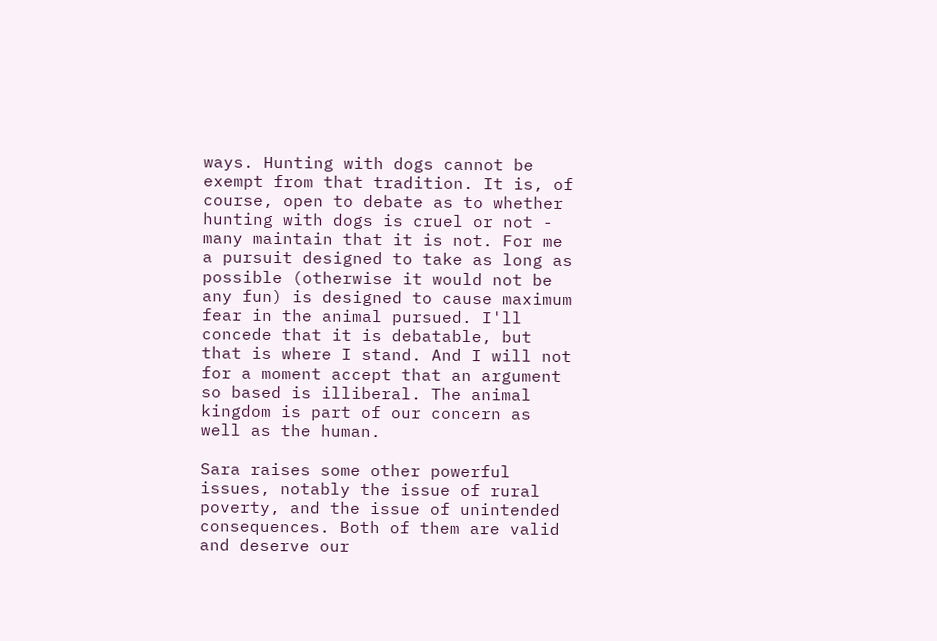ways. Hunting with dogs cannot be exempt from that tradition. It is, of course, open to debate as to whether hunting with dogs is cruel or not - many maintain that it is not. For me a pursuit designed to take as long as possible (otherwise it would not be any fun) is designed to cause maximum fear in the animal pursued. I'll concede that it is debatable, but that is where I stand. And I will not for a moment accept that an argument so based is illiberal. The animal kingdom is part of our concern as well as the human.

Sara raises some other powerful issues, notably the issue of rural poverty, and the issue of unintended consequences. Both of them are valid and deserve our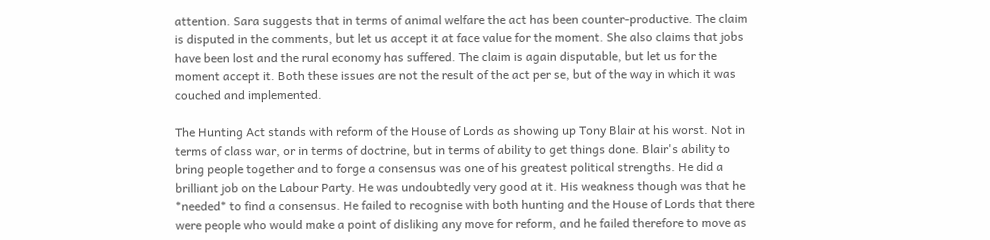attention. Sara suggests that in terms of animal welfare the act has been counter-productive. The claim is disputed in the comments, but let us accept it at face value for the moment. She also claims that jobs have been lost and the rural economy has suffered. The claim is again disputable, but let us for the moment accept it. Both these issues are not the result of the act per se, but of the way in which it was couched and implemented.

The Hunting Act stands with reform of the House of Lords as showing up Tony Blair at his worst. Not in terms of class war, or in terms of doctrine, but in terms of ability to get things done. Blair's ability to bring people together and to forge a consensus was one of his greatest political strengths. He did a brilliant job on the Labour Party. He was undoubtedly very good at it. His weakness though was that he *needed* to find a consensus. He failed to recognise with both hunting and the House of Lords that there were people who would make a point of disliking any move for reform, and he failed therefore to move as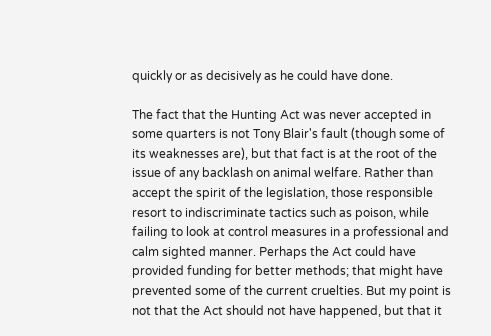quickly or as decisively as he could have done.

The fact that the Hunting Act was never accepted in some quarters is not Tony Blair's fault (though some of its weaknesses are), but that fact is at the root of the issue of any backlash on animal welfare. Rather than accept the spirit of the legislation, those responsible resort to indiscriminate tactics such as poison, while failing to look at control measures in a professional and calm sighted manner. Perhaps the Act could have provided funding for better methods; that might have prevented some of the current cruelties. But my point is not that the Act should not have happened, but that it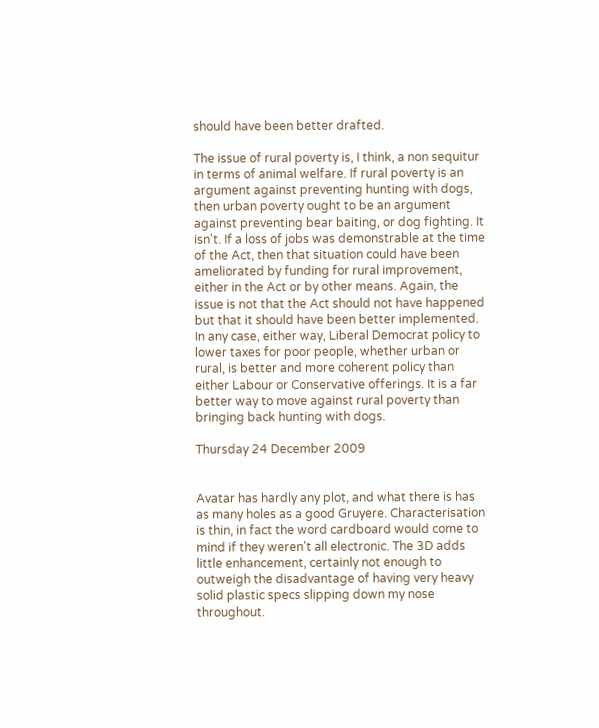should have been better drafted.

The issue of rural poverty is, I think, a non sequitur in terms of animal welfare. If rural poverty is an argument against preventing hunting with dogs, then urban poverty ought to be an argument against preventing bear baiting, or dog fighting. It isn't. If a loss of jobs was demonstrable at the time of the Act, then that situation could have been ameliorated by funding for rural improvement, either in the Act or by other means. Again, the issue is not that the Act should not have happened but that it should have been better implemented. In any case, either way, Liberal Democrat policy to lower taxes for poor people, whether urban or rural, is better and more coherent policy than either Labour or Conservative offerings. It is a far better way to move against rural poverty than bringing back hunting with dogs.

Thursday 24 December 2009


Avatar has hardly any plot, and what there is has as many holes as a good Gruyere. Characterisation is thin, in fact the word cardboard would come to mind if they weren't all electronic. The 3D adds little enhancement, certainly not enough to outweigh the disadvantage of having very heavy solid plastic specs slipping down my nose throughout.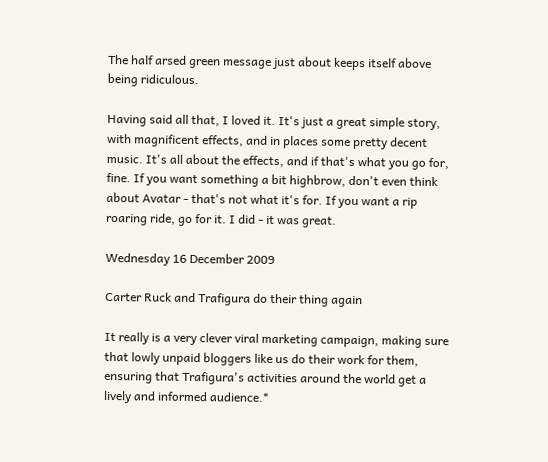The half arsed green message just about keeps itself above being ridiculous.

Having said all that, I loved it. It's just a great simple story, with magnificent effects, and in places some pretty decent music. It's all about the effects, and if that's what you go for, fine. If you want something a bit highbrow, don't even think about Avatar - that's not what it's for. If you want a rip roaring ride, go for it. I did - it was great.

Wednesday 16 December 2009

Carter Ruck and Trafigura do their thing again

It really is a very clever viral marketing campaign, making sure that lowly unpaid bloggers like us do their work for them, ensuring that Trafigura's activities around the world get a lively and informed audience.*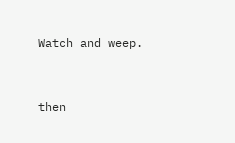Watch and weep.


then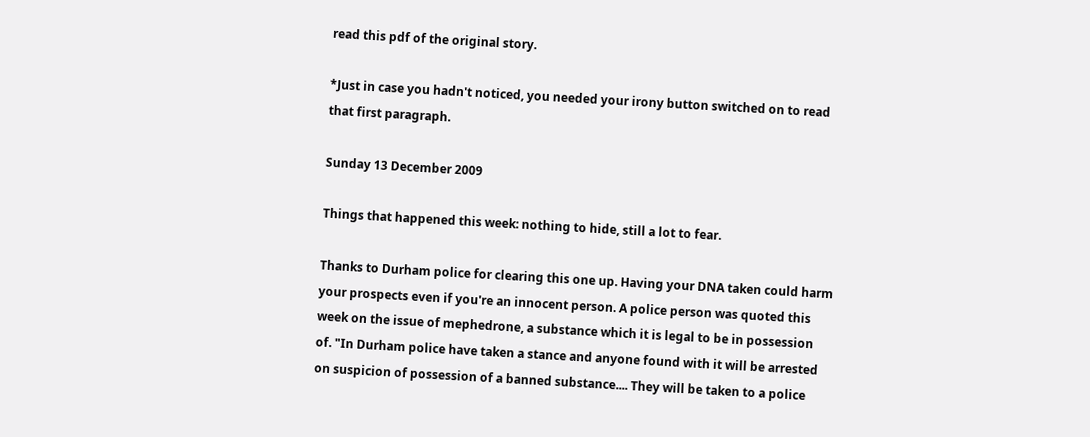read this pdf of the original story.

*Just in case you hadn't noticed, you needed your irony button switched on to read that first paragraph.

Sunday 13 December 2009

Things that happened this week: nothing to hide, still a lot to fear.

Thanks to Durham police for clearing this one up. Having your DNA taken could harm your prospects even if you're an innocent person. A police person was quoted this week on the issue of mephedrone, a substance which it is legal to be in possession of. "In Durham police have taken a stance and anyone found with it will be arrested on suspicion of possession of a banned substance.... They will be taken to a police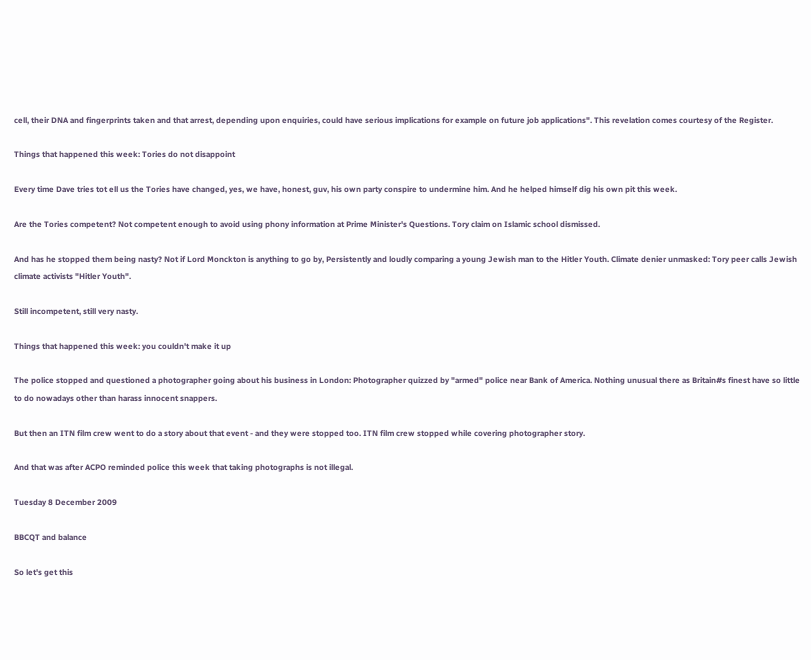cell, their DNA and fingerprints taken and that arrest, depending upon enquiries, could have serious implications for example on future job applications". This revelation comes courtesy of the Register.

Things that happened this week: Tories do not disappoint

Every time Dave tries tot ell us the Tories have changed, yes, we have, honest, guv, his own party conspire to undermine him. And he helped himself dig his own pit this week.

Are the Tories competent? Not competent enough to avoid using phony information at Prime Minister's Questions. Tory claim on Islamic school dismissed.

And has he stopped them being nasty? Not if Lord Monckton is anything to go by, Persistently and loudly comparing a young Jewish man to the Hitler Youth. Climate denier unmasked: Tory peer calls Jewish climate activists "Hitler Youth".

Still incompetent, still very nasty.

Things that happened this week: you couldn't make it up

The police stopped and questioned a photographer going about his business in London: Photographer quizzed by "armed" police near Bank of America. Nothing unusual there as Britain#s finest have so little to do nowadays other than harass innocent snappers.

But then an ITN film crew went to do a story about that event - and they were stopped too. ITN film crew stopped while covering photographer story.

And that was after ACPO reminded police this week that taking photographs is not illegal.

Tuesday 8 December 2009

BBCQT and balance

So let's get this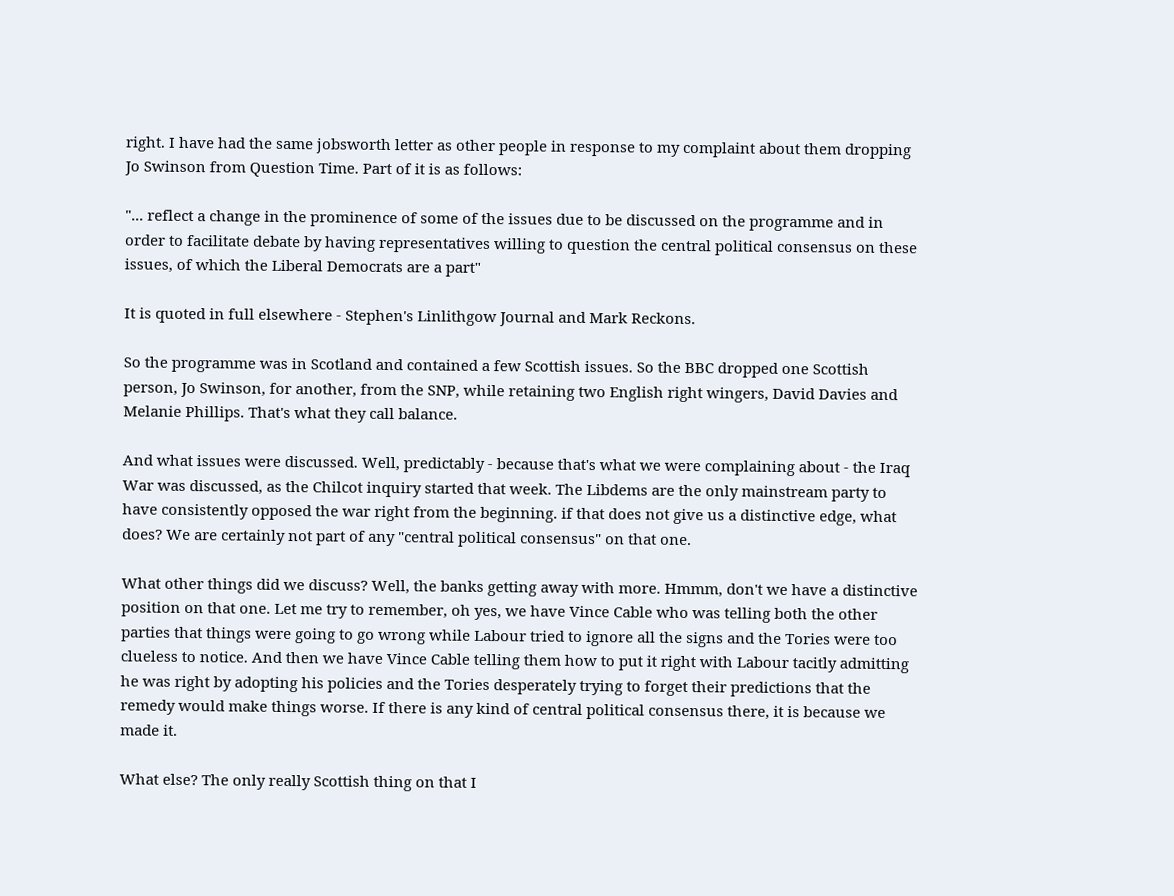right. I have had the same jobsworth letter as other people in response to my complaint about them dropping Jo Swinson from Question Time. Part of it is as follows:

"... reflect a change in the prominence of some of the issues due to be discussed on the programme and in order to facilitate debate by having representatives willing to question the central political consensus on these issues, of which the Liberal Democrats are a part"

It is quoted in full elsewhere - Stephen's Linlithgow Journal and Mark Reckons.

So the programme was in Scotland and contained a few Scottish issues. So the BBC dropped one Scottish person, Jo Swinson, for another, from the SNP, while retaining two English right wingers, David Davies and Melanie Phillips. That's what they call balance.

And what issues were discussed. Well, predictably - because that's what we were complaining about - the Iraq War was discussed, as the Chilcot inquiry started that week. The Libdems are the only mainstream party to have consistently opposed the war right from the beginning. if that does not give us a distinctive edge, what does? We are certainly not part of any "central political consensus" on that one.

What other things did we discuss? Well, the banks getting away with more. Hmmm, don't we have a distinctive position on that one. Let me try to remember, oh yes, we have Vince Cable who was telling both the other parties that things were going to go wrong while Labour tried to ignore all the signs and the Tories were too clueless to notice. And then we have Vince Cable telling them how to put it right with Labour tacitly admitting he was right by adopting his policies and the Tories desperately trying to forget their predictions that the remedy would make things worse. If there is any kind of central political consensus there, it is because we made it.

What else? The only really Scottish thing on that I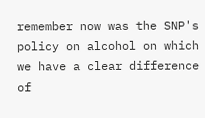remember now was the SNP's policy on alcohol on which we have a clear difference of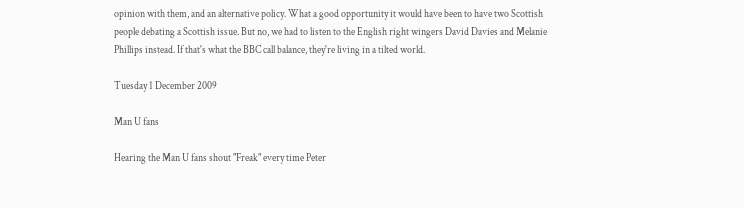opinion with them, and an alternative policy. What a good opportunity it would have been to have two Scottish people debating a Scottish issue. But no, we had to listen to the English right wingers David Davies and Melanie Phillips instead. If that's what the BBC call balance, they're living in a tilted world.

Tuesday 1 December 2009

Man U fans

Hearing the Man U fans shout "Freak" every time Peter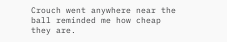Crouch went anywhere near the ball reminded me how cheap they are.